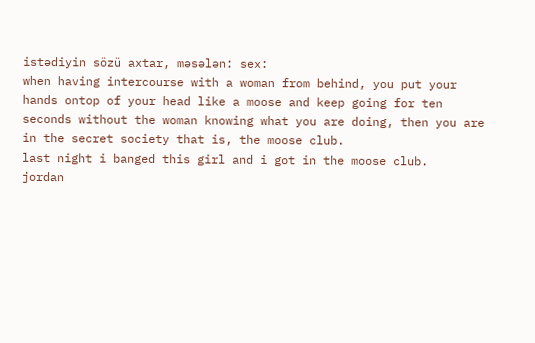istədiyin sözü axtar, məsələn: sex:
when having intercourse with a woman from behind, you put your hands ontop of your head like a moose and keep going for ten seconds without the woman knowing what you are doing, then you are in the secret society that is, the moose club.
last night i banged this girl and i got in the moose club.
jordan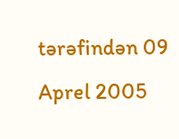tərəfindən 09 Aprel 2005